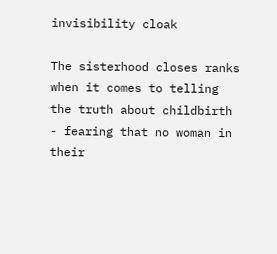invisibility cloak

The sisterhood closes ranks when it comes to telling the truth about childbirth - fearing that no woman in their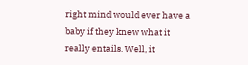right mind would ever have a baby if they knew what it really entails. Well, it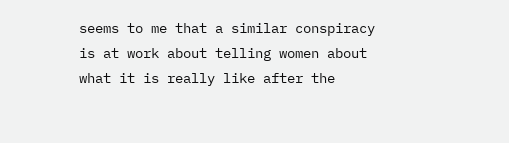seems to me that a similar conspiracy is at work about telling women about what it is really like after the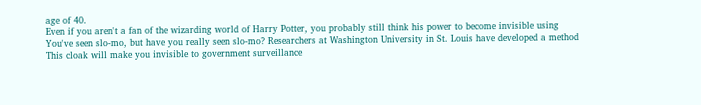age of 40.
Even if you aren't a fan of the wizarding world of Harry Potter, you probably still think his power to become invisible using
You've seen slo-mo, but have you really seen slo-mo? Researchers at Washington University in St. Louis have developed a method
This cloak will make you invisible to government surveillance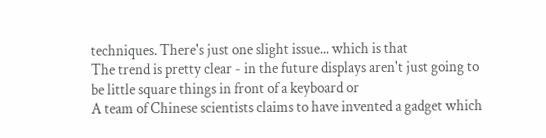techniques. There's just one slight issue... which is that
The trend is pretty clear - in the future displays aren't just going to be little square things in front of a keyboard or
A team of Chinese scientists claims to have invented a gadget which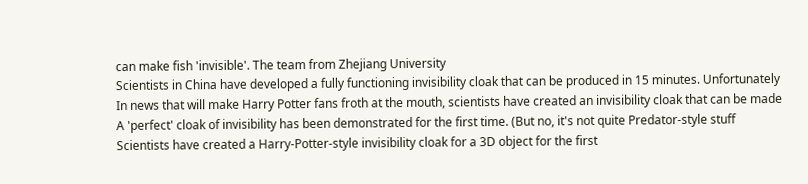can make fish 'invisible'. The team from Zhejiang University
Scientists in China have developed a fully functioning invisibility cloak that can be produced in 15 minutes. Unfortunately
In news that will make Harry Potter fans froth at the mouth, scientists have created an invisibility cloak that can be made
A 'perfect' cloak of invisibility has been demonstrated for the first time. (But no, it's not quite Predator-style stuff
Scientists have created a Harry-Potter-style invisibility cloak for a 3D object for the first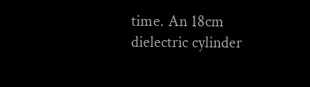time. An 18cm dielectric cylinder